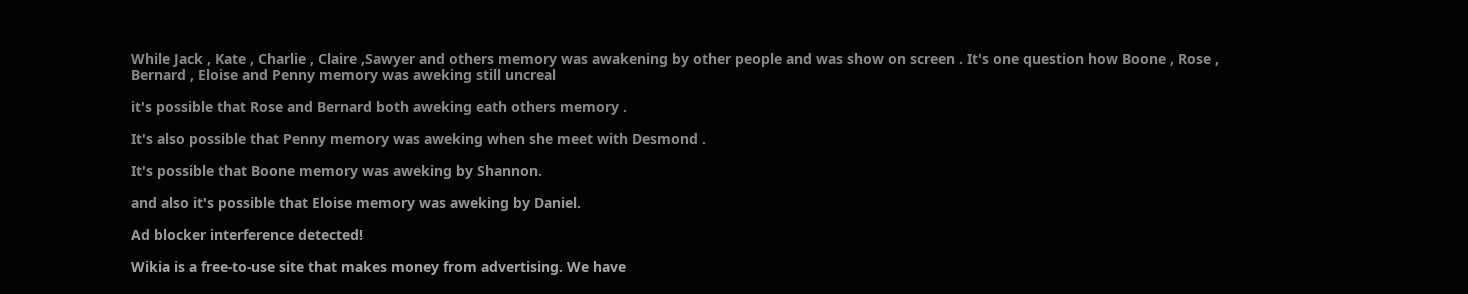While Jack , Kate , Charlie , Claire ,Sawyer and others memory was awakening by other people and was show on screen . It's one question how Boone , Rose , Bernard , Eloise and Penny memory was aweking still uncreal

it's possible that Rose and Bernard both aweking eath others memory .

It's also possible that Penny memory was aweking when she meet with Desmond .

It's possible that Boone memory was aweking by Shannon.

and also it's possible that Eloise memory was aweking by Daniel.

Ad blocker interference detected!

Wikia is a free-to-use site that makes money from advertising. We have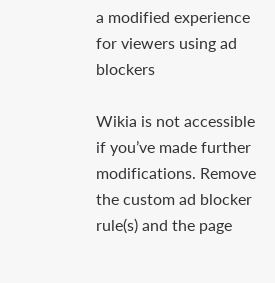a modified experience for viewers using ad blockers

Wikia is not accessible if you’ve made further modifications. Remove the custom ad blocker rule(s) and the page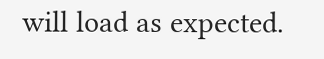will load as expected.